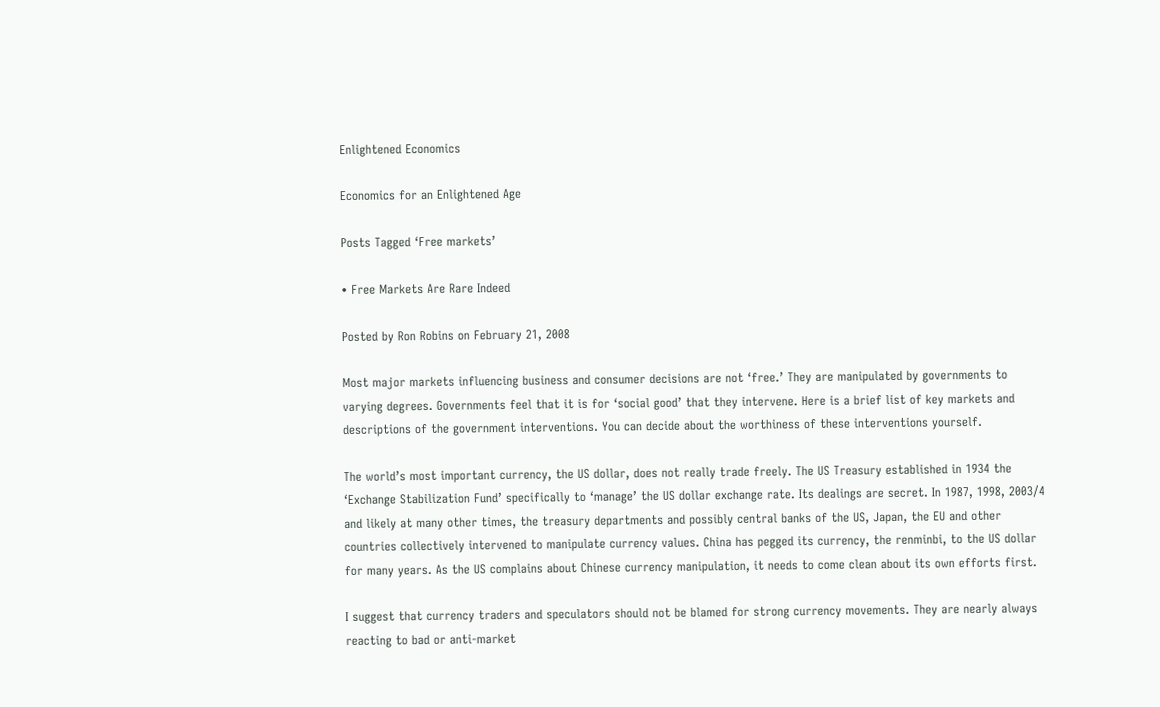Enlightened Economics

Economics for an Enlightened Age

Posts Tagged ‘Free markets’

• Free Markets Are Rare Indeed

Posted by Ron Robins on February 21, 2008

Most major markets influencing business and consumer decisions are not ‘free.’ They are manipulated by governments to varying degrees. Governments feel that it is for ‘social good’ that they intervene. Here is a brief list of key markets and descriptions of the government interventions. You can decide about the worthiness of these interventions yourself.

The world’s most important currency, the US dollar, does not really trade freely. The US Treasury established in 1934 the ‘Exchange Stabilization Fund’ specifically to ‘manage’ the US dollar exchange rate. Its dealings are secret. In 1987, 1998, 2003/4 and likely at many other times, the treasury departments and possibly central banks of the US, Japan, the EU and other countries collectively intervened to manipulate currency values. China has pegged its currency, the renminbi, to the US dollar for many years. As the US complains about Chinese currency manipulation, it needs to come clean about its own efforts first.

I suggest that currency traders and speculators should not be blamed for strong currency movements. They are nearly always reacting to bad or anti-market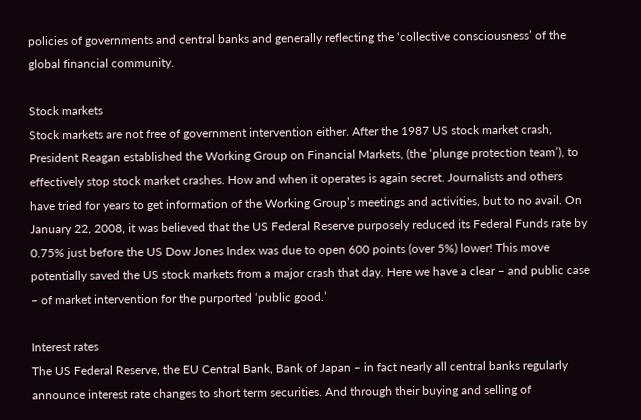policies of governments and central banks and generally reflecting the ‘collective consciousness’ of the global financial community.

Stock markets
Stock markets are not free of government intervention either. After the 1987 US stock market crash, President Reagan established the Working Group on Financial Markets, (the ‘plunge protection team’), to effectively stop stock market crashes. How and when it operates is again secret. Journalists and others have tried for years to get information of the Working Group’s meetings and activities, but to no avail. On January 22, 2008, it was believed that the US Federal Reserve purposely reduced its Federal Funds rate by 0.75% just before the US Dow Jones Index was due to open 600 points (over 5%) lower! This move potentially saved the US stock markets from a major crash that day. Here we have a clear – and public case – of market intervention for the purported ‘public good.’

Interest rates
The US Federal Reserve, the EU Central Bank, Bank of Japan – in fact nearly all central banks regularly announce interest rate changes to short term securities. And through their buying and selling of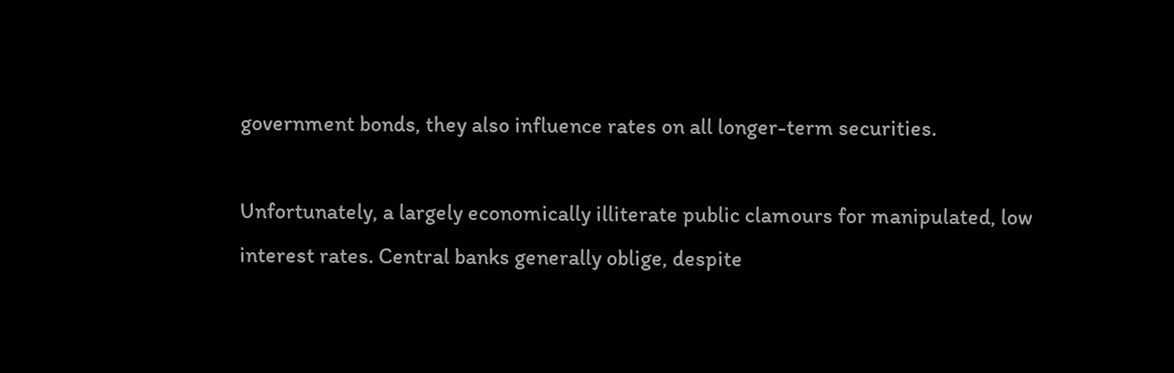government bonds, they also influence rates on all longer-term securities.

Unfortunately, a largely economically illiterate public clamours for manipulated, low interest rates. Central banks generally oblige, despite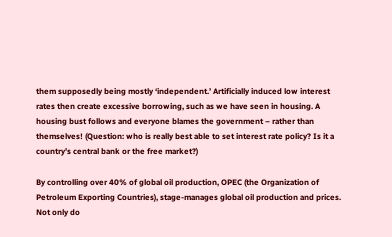them supposedly being mostly ‘independent.’ Artificially induced low interest rates then create excessive borrowing, such as we have seen in housing. A housing bust follows and everyone blames the government – rather than themselves! (Question: who is really best able to set interest rate policy? Is it a country’s central bank or the free market?)

By controlling over 40% of global oil production, OPEC (the Organization of Petroleum Exporting Countries), stage-manages global oil production and prices. Not only do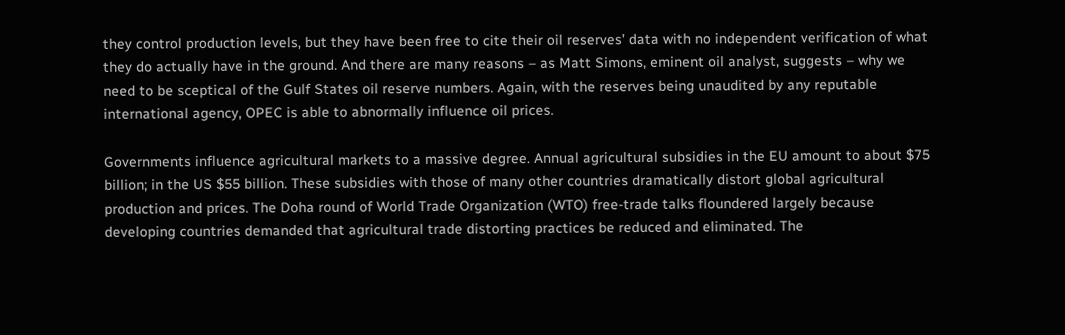they control production levels, but they have been free to cite their oil reserves’ data with no independent verification of what they do actually have in the ground. And there are many reasons – as Matt Simons, eminent oil analyst, suggests – why we need to be sceptical of the Gulf States oil reserve numbers. Again, with the reserves being unaudited by any reputable international agency, OPEC is able to abnormally influence oil prices.

Governments influence agricultural markets to a massive degree. Annual agricultural subsidies in the EU amount to about $75 billion; in the US $55 billion. These subsidies with those of many other countries dramatically distort global agricultural production and prices. The Doha round of World Trade Organization (WTO) free-trade talks floundered largely because developing countries demanded that agricultural trade distorting practices be reduced and eliminated. The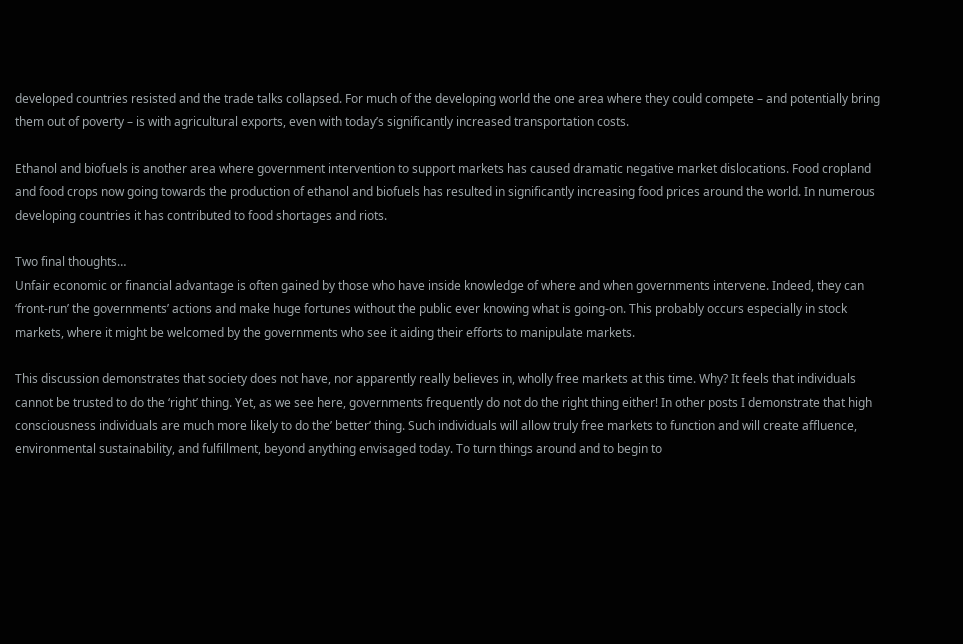developed countries resisted and the trade talks collapsed. For much of the developing world the one area where they could compete – and potentially bring them out of poverty – is with agricultural exports, even with today’s significantly increased transportation costs.

Ethanol and biofuels is another area where government intervention to support markets has caused dramatic negative market dislocations. Food cropland and food crops now going towards the production of ethanol and biofuels has resulted in significantly increasing food prices around the world. In numerous developing countries it has contributed to food shortages and riots.

Two final thoughts…
Unfair economic or financial advantage is often gained by those who have inside knowledge of where and when governments intervene. Indeed, they can ‘front-run’ the governments’ actions and make huge fortunes without the public ever knowing what is going-on. This probably occurs especially in stock markets, where it might be welcomed by the governments who see it aiding their efforts to manipulate markets.

This discussion demonstrates that society does not have, nor apparently really believes in, wholly free markets at this time. Why? It feels that individuals cannot be trusted to do the ‘right’ thing. Yet, as we see here, governments frequently do not do the right thing either! In other posts I demonstrate that high consciousness individuals are much more likely to do the’ better’ thing. Such individuals will allow truly free markets to function and will create affluence, environmental sustainability, and fulfillment, beyond anything envisaged today. To turn things around and to begin to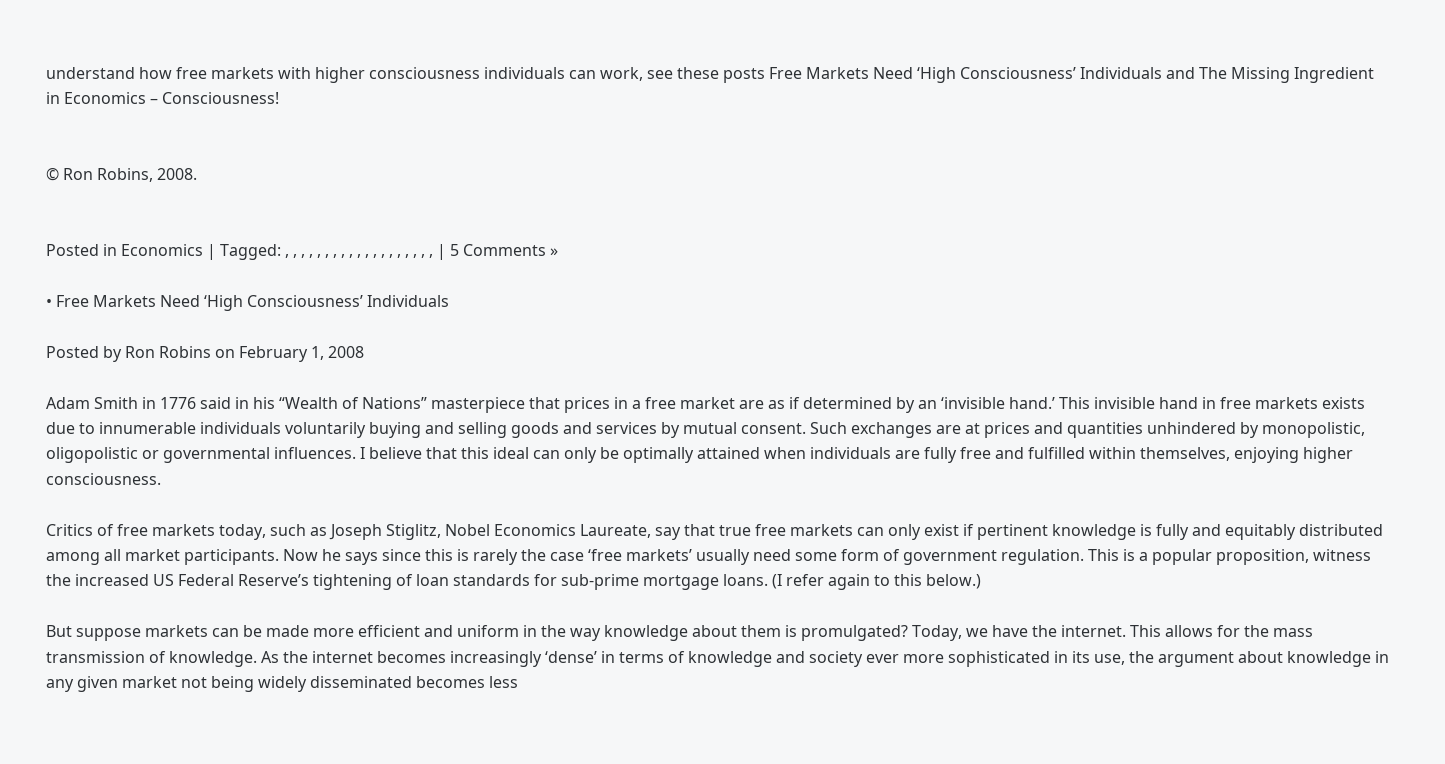understand how free markets with higher consciousness individuals can work, see these posts Free Markets Need ‘High Consciousness’ Individuals and The Missing Ingredient in Economics – Consciousness!


© Ron Robins, 2008.


Posted in Economics | Tagged: , , , , , , , , , , , , , , , , , , , | 5 Comments »

• Free Markets Need ‘High Consciousness’ Individuals

Posted by Ron Robins on February 1, 2008

Adam Smith in 1776 said in his “Wealth of Nations” masterpiece that prices in a free market are as if determined by an ‘invisible hand.’ This invisible hand in free markets exists due to innumerable individuals voluntarily buying and selling goods and services by mutual consent. Such exchanges are at prices and quantities unhindered by monopolistic, oligopolistic or governmental influences. I believe that this ideal can only be optimally attained when individuals are fully free and fulfilled within themselves, enjoying higher consciousness.

Critics of free markets today, such as Joseph Stiglitz, Nobel Economics Laureate, say that true free markets can only exist if pertinent knowledge is fully and equitably distributed among all market participants. Now he says since this is rarely the case ‘free markets’ usually need some form of government regulation. This is a popular proposition, witness the increased US Federal Reserve’s tightening of loan standards for sub-prime mortgage loans. (I refer again to this below.)

But suppose markets can be made more efficient and uniform in the way knowledge about them is promulgated? Today, we have the internet. This allows for the mass transmission of knowledge. As the internet becomes increasingly ‘dense’ in terms of knowledge and society ever more sophisticated in its use, the argument about knowledge in any given market not being widely disseminated becomes less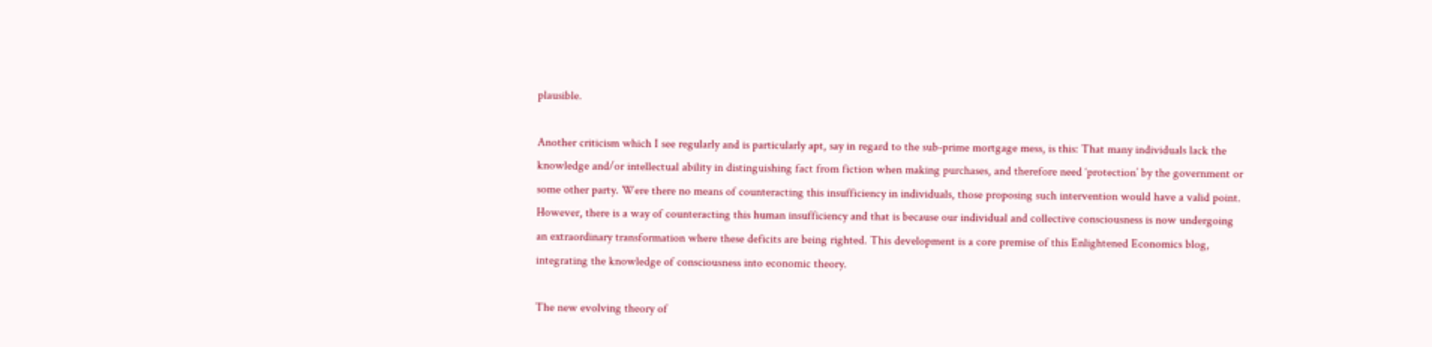plausible.

Another criticism which I see regularly and is particularly apt, say in regard to the sub-prime mortgage mess, is this: That many individuals lack the knowledge and/or intellectual ability in distinguishing fact from fiction when making purchases, and therefore need ‘protection’ by the government or some other party. Were there no means of counteracting this insufficiency in individuals, those proposing such intervention would have a valid point. However, there is a way of counteracting this human insufficiency and that is because our individual and collective consciousness is now undergoing an extraordinary transformation where these deficits are being righted. This development is a core premise of this Enlightened Economics blog, integrating the knowledge of consciousness into economic theory.

The new evolving theory of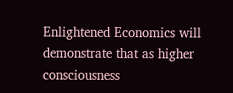Enlightened Economics will demonstrate that as higher consciousness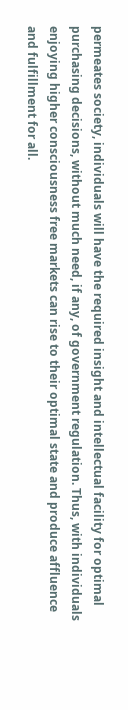permeates society, individuals will have the required insight and intellectual facility for optimal purchasing decisions, without much need, if any, of government regulation. Thus, with individuals enjoying higher consciousness free markets can rise to their optimal state and produce affluence and fulfillment for all.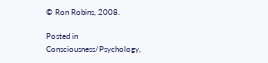© Ron Robins, 2008.

Posted in Consciousness/Psychology,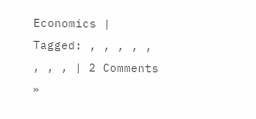Economics | Tagged: , , , , , , , , | 2 Comments »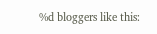%d bloggers like this: